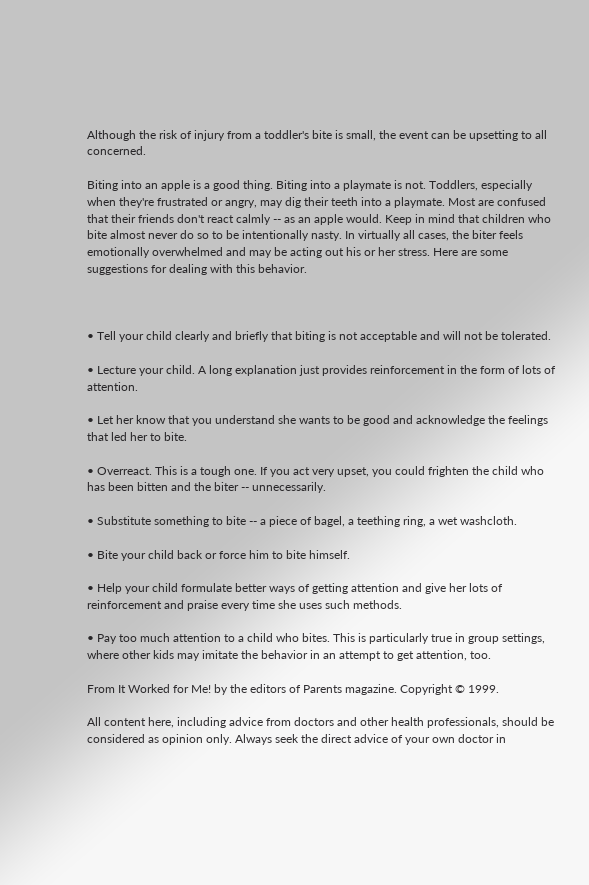Although the risk of injury from a toddler's bite is small, the event can be upsetting to all concerned.

Biting into an apple is a good thing. Biting into a playmate is not. Toddlers, especially when they're frustrated or angry, may dig their teeth into a playmate. Most are confused that their friends don't react calmly -- as an apple would. Keep in mind that children who bite almost never do so to be intentionally nasty. In virtually all cases, the biter feels emotionally overwhelmed and may be acting out his or her stress. Here are some suggestions for dealing with this behavior.



• Tell your child clearly and briefly that biting is not acceptable and will not be tolerated.

• Lecture your child. A long explanation just provides reinforcement in the form of lots of attention.

• Let her know that you understand she wants to be good and acknowledge the feelings that led her to bite.

• Overreact. This is a tough one. If you act very upset, you could frighten the child who has been bitten and the biter -- unnecessarily.

• Substitute something to bite -- a piece of bagel, a teething ring, a wet washcloth.

• Bite your child back or force him to bite himself.

• Help your child formulate better ways of getting attention and give her lots of reinforcement and praise every time she uses such methods.

• Pay too much attention to a child who bites. This is particularly true in group settings, where other kids may imitate the behavior in an attempt to get attention, too.

From It Worked for Me! by the editors of Parents magazine. Copyright © 1999.

All content here, including advice from doctors and other health professionals, should be considered as opinion only. Always seek the direct advice of your own doctor in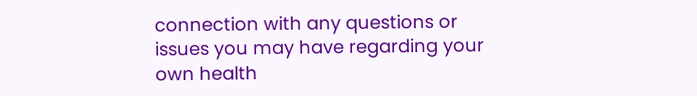connection with any questions or issues you may have regarding your own health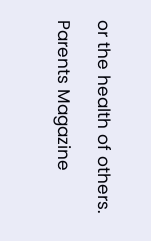or the health of others.

Parents Magazine